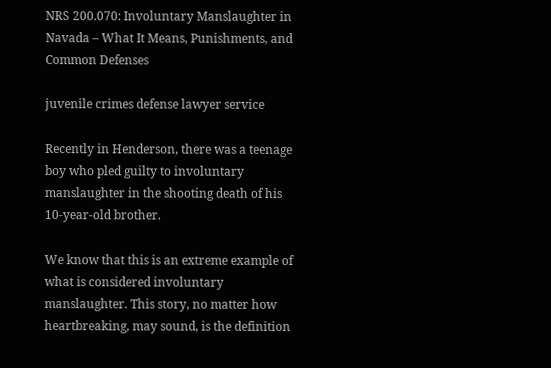NRS 200.070: Involuntary Manslaughter in Navada – What It Means, Punishments, and Common Defenses

juvenile crimes defense lawyer service

Recently in Henderson, there was a teenage boy who pled guilty to involuntary manslaughter in the shooting death of his 10-year-old brother.

We know that this is an extreme example of what is considered involuntary manslaughter. This story, no matter how heartbreaking, may sound, is the definition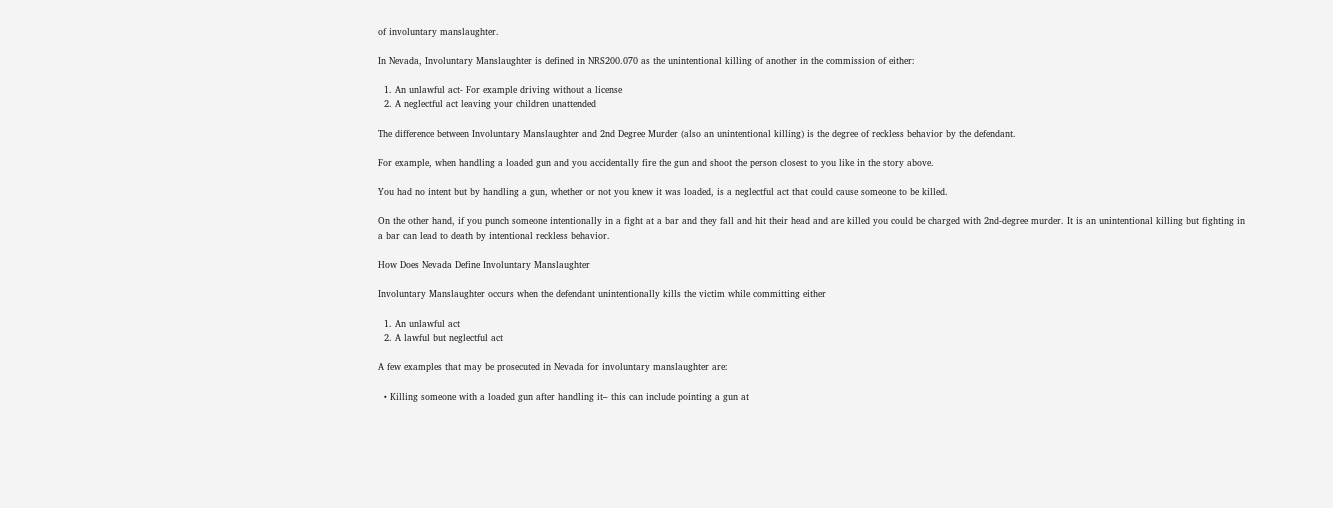of involuntary manslaughter.

In Nevada, Involuntary Manslaughter is defined in NRS200.070 as the unintentional killing of another in the commission of either:

  1. An unlawful act- For example driving without a license
  2. A neglectful act leaving your children unattended

The difference between Involuntary Manslaughter and 2nd Degree Murder (also an unintentional killing) is the degree of reckless behavior by the defendant.

For example, when handling a loaded gun and you accidentally fire the gun and shoot the person closest to you like in the story above.

You had no intent but by handling a gun, whether or not you knew it was loaded, is a neglectful act that could cause someone to be killed.

On the other hand, if you punch someone intentionally in a fight at a bar and they fall and hit their head and are killed you could be charged with 2nd-degree murder. It is an unintentional killing but fighting in a bar can lead to death by intentional reckless behavior.

How Does Nevada Define Involuntary Manslaughter

Involuntary Manslaughter occurs when the defendant unintentionally kills the victim while committing either

  1. An unlawful act
  2. A lawful but neglectful act

A few examples that may be prosecuted in Nevada for involuntary manslaughter are:

  • Killing someone with a loaded gun after handling it– this can include pointing a gun at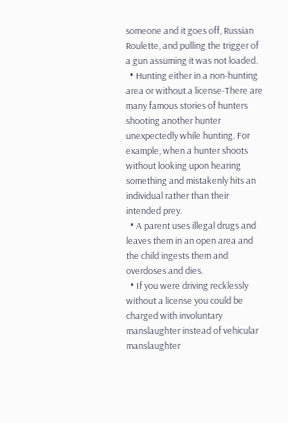someone and it goes off, Russian Roulette, and pulling the trigger of a gun assuming it was not loaded.
  • Hunting either in a non-hunting area or without a license-There are many famous stories of hunters shooting another hunter unexpectedly while hunting. For example, when a hunter shoots without looking upon hearing something and mistakenly hits an individual rather than their intended prey.
  • A parent uses illegal drugs and leaves them in an open area and the child ingests them and overdoses and dies.
  • If you were driving recklessly without a license you could be charged with involuntary manslaughter instead of vehicular manslaughter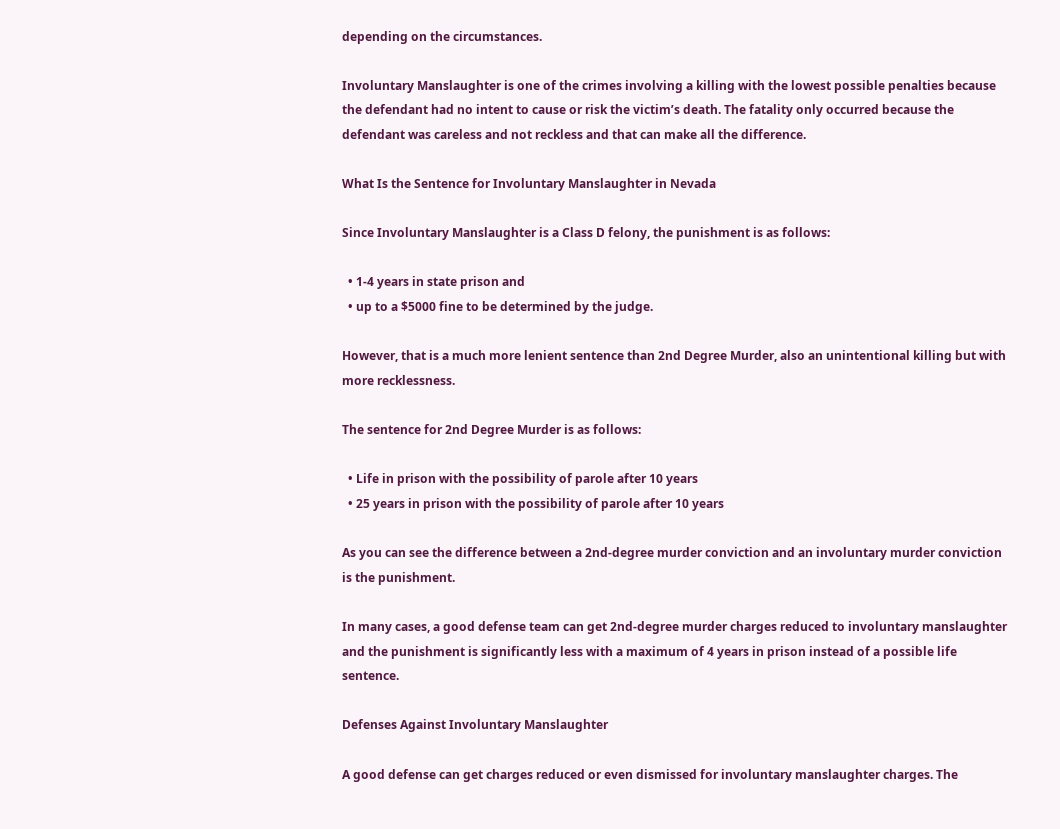depending on the circumstances.

Involuntary Manslaughter is one of the crimes involving a killing with the lowest possible penalties because the defendant had no intent to cause or risk the victim’s death. The fatality only occurred because the defendant was careless and not reckless and that can make all the difference.

What Is the Sentence for Involuntary Manslaughter in Nevada

Since Involuntary Manslaughter is a Class D felony, the punishment is as follows:

  • 1-4 years in state prison and
  • up to a $5000 fine to be determined by the judge.

However, that is a much more lenient sentence than 2nd Degree Murder, also an unintentional killing but with more recklessness.

The sentence for 2nd Degree Murder is as follows:

  • Life in prison with the possibility of parole after 10 years
  • 25 years in prison with the possibility of parole after 10 years

As you can see the difference between a 2nd-degree murder conviction and an involuntary murder conviction is the punishment.

In many cases, a good defense team can get 2nd-degree murder charges reduced to involuntary manslaughter and the punishment is significantly less with a maximum of 4 years in prison instead of a possible life sentence.

Defenses Against Involuntary Manslaughter

A good defense can get charges reduced or even dismissed for involuntary manslaughter charges. The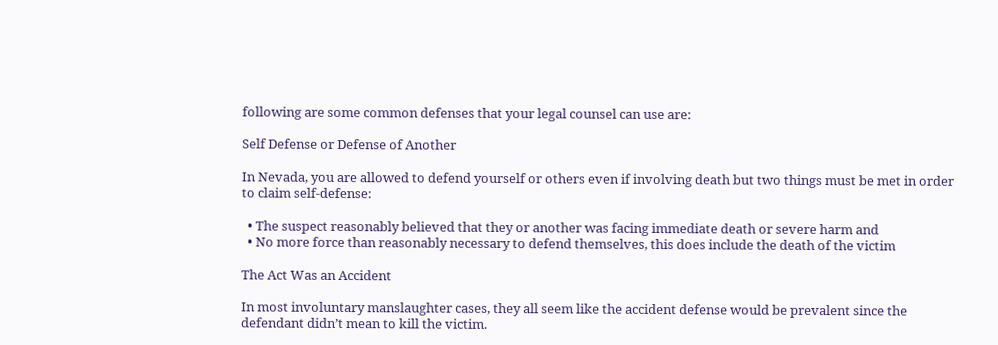following are some common defenses that your legal counsel can use are:

Self Defense or Defense of Another

In Nevada, you are allowed to defend yourself or others even if involving death but two things must be met in order to claim self-defense:

  • The suspect reasonably believed that they or another was facing immediate death or severe harm and
  • No more force than reasonably necessary to defend themselves, this does include the death of the victim

The Act Was an Accident

In most involuntary manslaughter cases, they all seem like the accident defense would be prevalent since the defendant didn’t mean to kill the victim.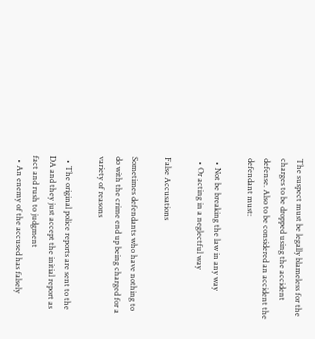The suspect must be legally blameless for the charges to be dropped using the accident defense. Also to be considered an accident the defendant must:

  • Not be breaking the law in any way
  • Or acting in a neglectful way

False Accusations

Sometimes defendants who have nothing to do with the crime end up being charged for a variety of reasons

  • The original police reports are sent to the DA and they just accept the initial report as fact and rush to judgment
  • An enemy of the accused has falsely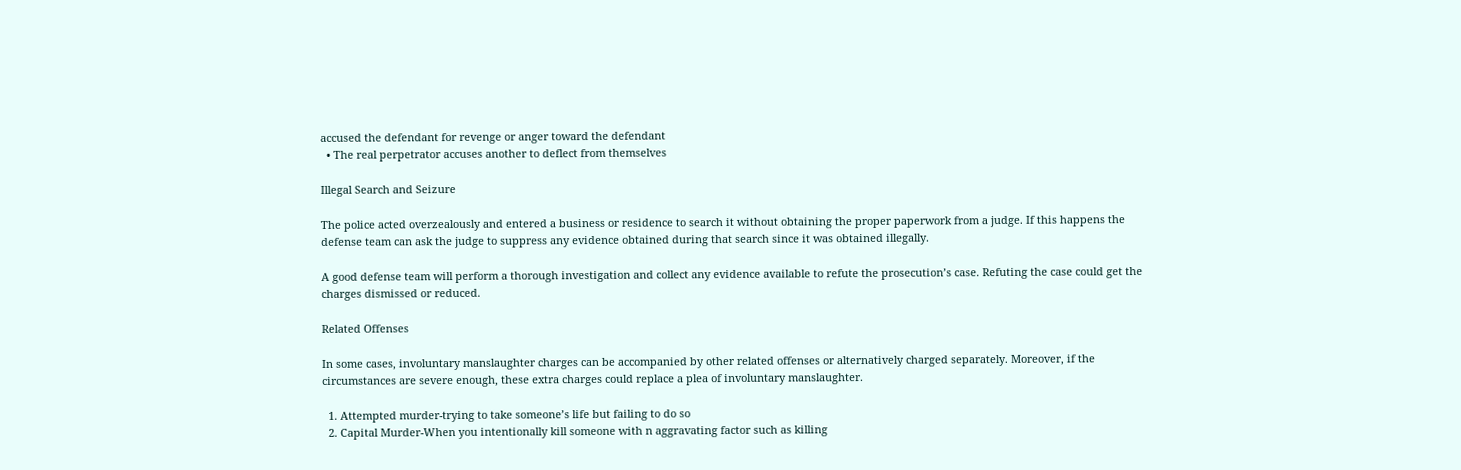accused the defendant for revenge or anger toward the defendant
  • The real perpetrator accuses another to deflect from themselves

Illegal Search and Seizure

The police acted overzealously and entered a business or residence to search it without obtaining the proper paperwork from a judge. If this happens the defense team can ask the judge to suppress any evidence obtained during that search since it was obtained illegally.

A good defense team will perform a thorough investigation and collect any evidence available to refute the prosecution’s case. Refuting the case could get the charges dismissed or reduced.

Related Offenses

In some cases, involuntary manslaughter charges can be accompanied by other related offenses or alternatively charged separately. Moreover, if the circumstances are severe enough, these extra charges could replace a plea of involuntary manslaughter.

  1. Attempted murder-trying to take someone’s life but failing to do so
  2. Capital Murder-When you intentionally kill someone with n aggravating factor such as killing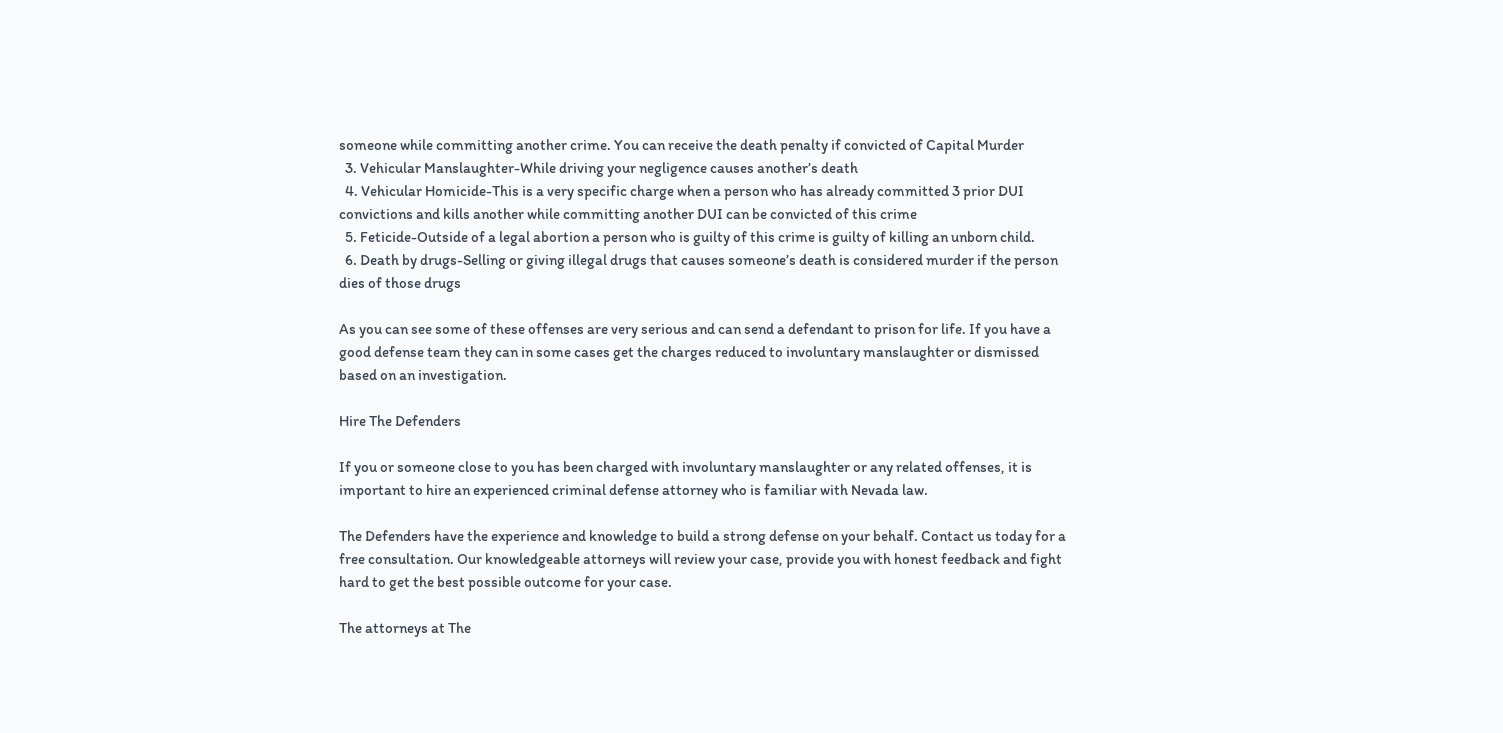someone while committing another crime. You can receive the death penalty if convicted of Capital Murder
  3. Vehicular Manslaughter-While driving your negligence causes another’s death
  4. Vehicular Homicide-This is a very specific charge when a person who has already committed 3 prior DUI convictions and kills another while committing another DUI can be convicted of this crime
  5. Feticide-Outside of a legal abortion a person who is guilty of this crime is guilty of killing an unborn child.
  6. Death by drugs-Selling or giving illegal drugs that causes someone’s death is considered murder if the person dies of those drugs

As you can see some of these offenses are very serious and can send a defendant to prison for life. If you have a good defense team they can in some cases get the charges reduced to involuntary manslaughter or dismissed based on an investigation.

Hire The Defenders

If you or someone close to you has been charged with involuntary manslaughter or any related offenses, it is important to hire an experienced criminal defense attorney who is familiar with Nevada law.

The Defenders have the experience and knowledge to build a strong defense on your behalf. Contact us today for a free consultation. Our knowledgeable attorneys will review your case, provide you with honest feedback and fight hard to get the best possible outcome for your case.

The attorneys at The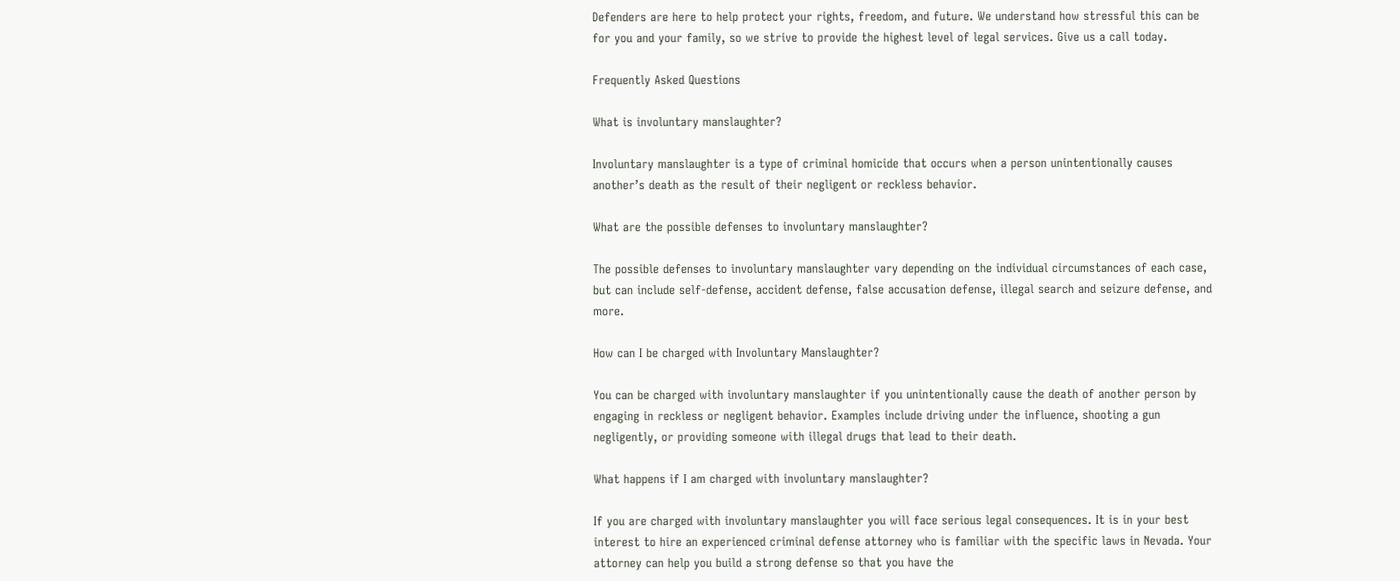Defenders are here to help protect your rights, freedom, and future. We understand how stressful this can be for you and your family, so we strive to provide the highest level of legal services. Give us a call today.

Frequently Asked Questions

What is involuntary manslaughter?

Involuntary manslaughter is a type of criminal homicide that occurs when a person unintentionally causes another’s death as the result of their negligent or reckless behavior.

What are the possible defenses to involuntary manslaughter?

The possible defenses to involuntary manslaughter vary depending on the individual circumstances of each case, but can include self-defense, accident defense, false accusation defense, illegal search and seizure defense, and more.

How can I be charged with Involuntary Manslaughter?

You can be charged with involuntary manslaughter if you unintentionally cause the death of another person by engaging in reckless or negligent behavior. Examples include driving under the influence, shooting a gun negligently, or providing someone with illegal drugs that lead to their death.

What happens if I am charged with involuntary manslaughter?

If you are charged with involuntary manslaughter you will face serious legal consequences. It is in your best interest to hire an experienced criminal defense attorney who is familiar with the specific laws in Nevada. Your attorney can help you build a strong defense so that you have the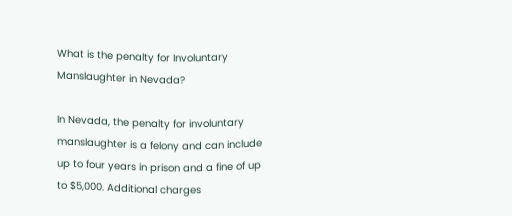What is the penalty for Involuntary Manslaughter in Nevada?

In Nevada, the penalty for involuntary manslaughter is a felony and can include up to four years in prison and a fine of up to $5,000. Additional charges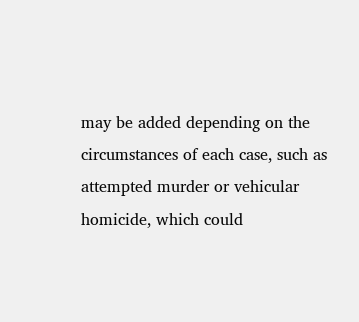may be added depending on the circumstances of each case, such as attempted murder or vehicular homicide, which could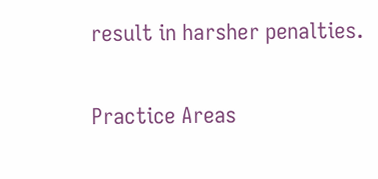result in harsher penalties.

Practice Areas